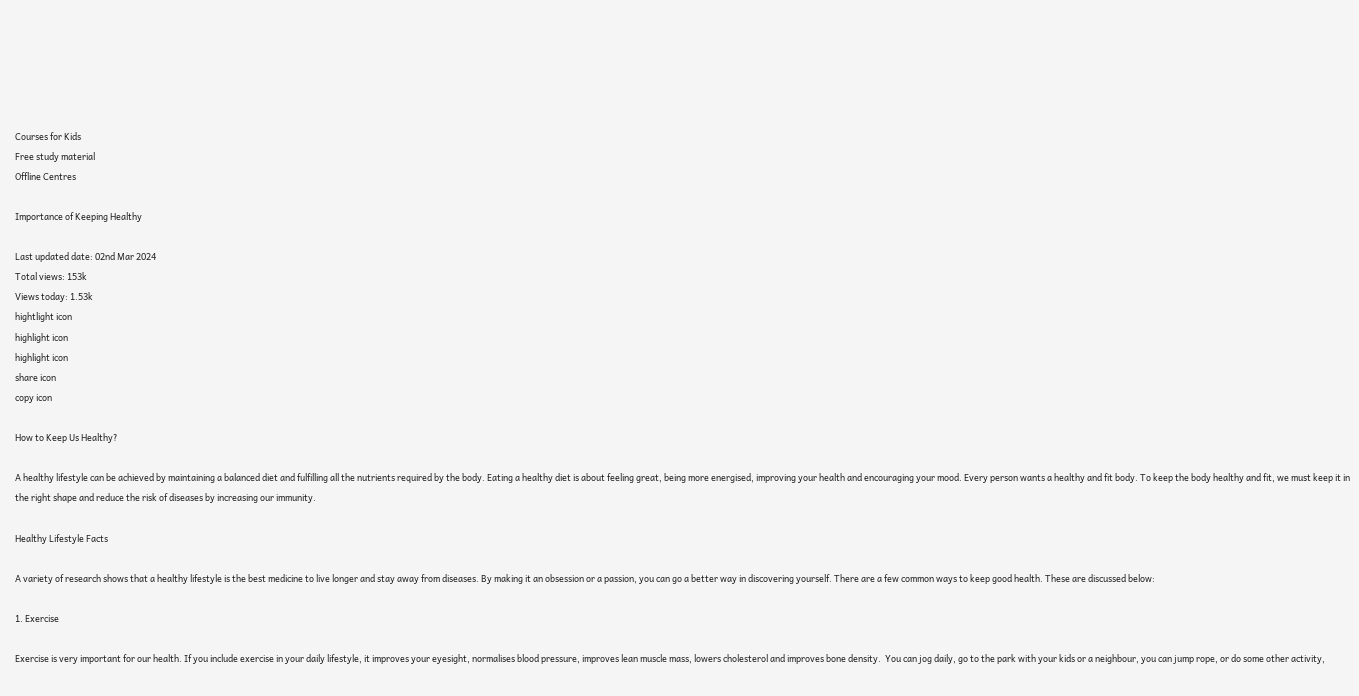Courses for Kids
Free study material
Offline Centres

Importance of Keeping Healthy

Last updated date: 02nd Mar 2024
Total views: 153k
Views today: 1.53k
hightlight icon
highlight icon
highlight icon
share icon
copy icon

How to Keep Us Healthy?

A healthy lifestyle can be achieved by maintaining a balanced diet and fulfilling all the nutrients required by the body. Eating a healthy diet is about feeling great, being more energised, improving your health and encouraging your mood. Every person wants a healthy and fit body. To keep the body healthy and fit, we must keep it in the right shape and reduce the risk of diseases by increasing our immunity.

Healthy Lifestyle Facts

A variety of research shows that a healthy lifestyle is the best medicine to live longer and stay away from diseases. By making it an obsession or a passion, you can go a better way in discovering yourself. There are a few common ways to keep good health. These are discussed below:

1. Exercise

Exercise is very important for our health. If you include exercise in your daily lifestyle, it improves your eyesight, normalises blood pressure, improves lean muscle mass, lowers cholesterol and improves bone density.  You can jog daily, go to the park with your kids or a neighbour, you can jump rope, or do some other activity,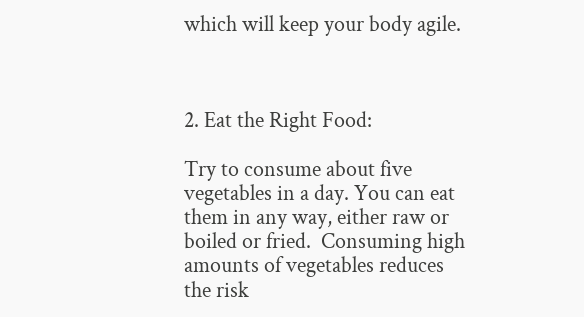which will keep your body agile.



2. Eat the Right Food:

Try to consume about five vegetables in a day. You can eat them in any way, either raw or boiled or fried.  Consuming high amounts of vegetables reduces the risk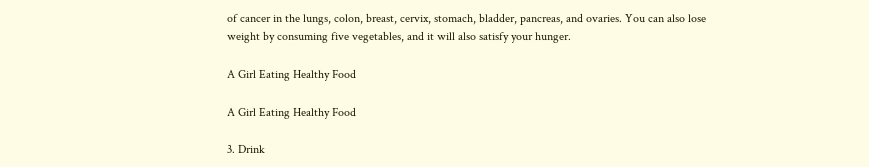of cancer in the lungs, colon, breast, cervix, stomach, bladder, pancreas, and ovaries. You can also lose weight by consuming five vegetables, and it will also satisfy your hunger.

A Girl Eating Healthy Food

A Girl Eating Healthy Food

3. Drink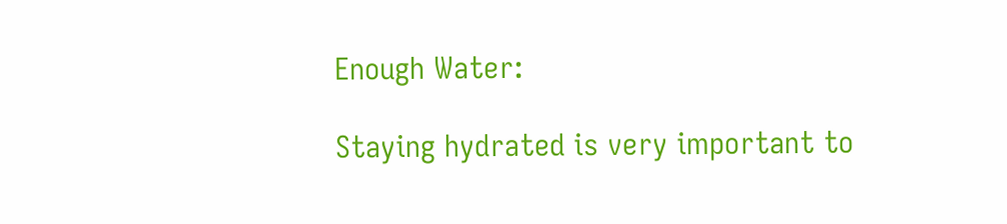Enough Water:

Staying hydrated is very important to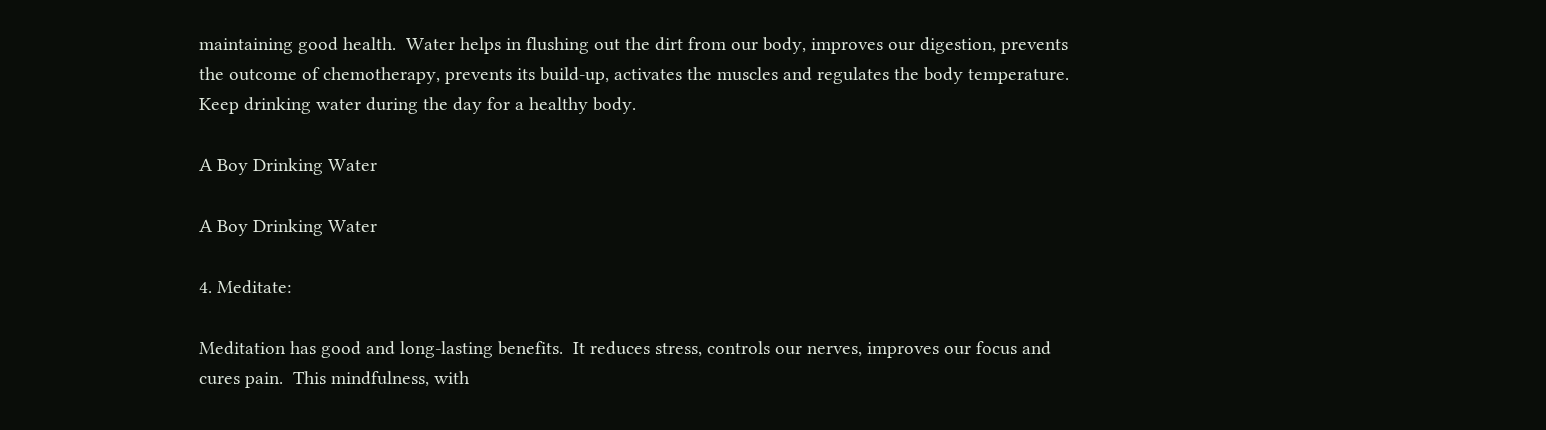maintaining good health.  Water helps in flushing out the dirt from our body, improves our digestion, prevents the outcome of chemotherapy, prevents its build-up, activates the muscles and regulates the body temperature.  Keep drinking water during the day for a healthy body.

A Boy Drinking Water

A Boy Drinking Water

4. Meditate:

Meditation has good and long-lasting benefits.  It reduces stress, controls our nerves, improves our focus and cures pain.  This mindfulness, with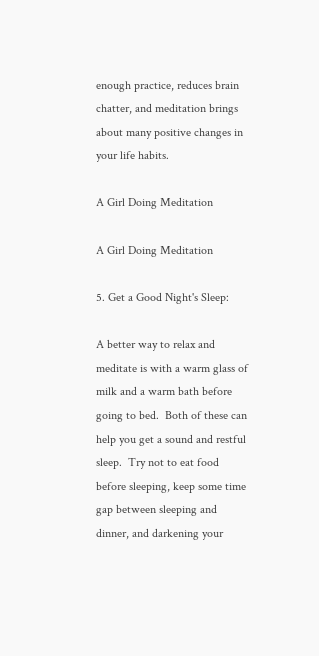enough practice, reduces brain chatter, and meditation brings about many positive changes in your life habits.

A Girl Doing Meditation

A Girl Doing Meditation

5. Get a Good Night's Sleep:

A better way to relax and meditate is with a warm glass of milk and a warm bath before going to bed.  Both of these can help you get a sound and restful sleep.  Try not to eat food before sleeping, keep some time gap between sleeping and dinner, and darkening your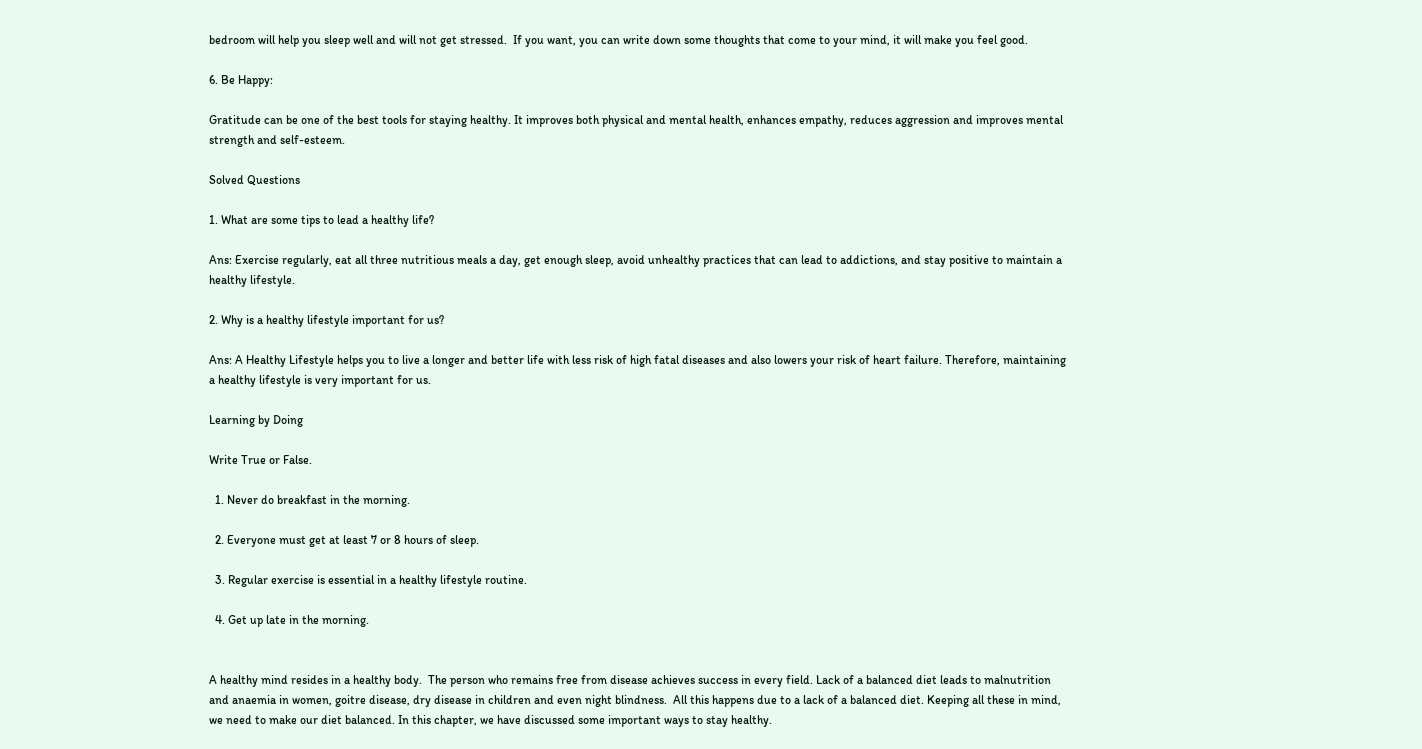bedroom will help you sleep well and will not get stressed.  If you want, you can write down some thoughts that come to your mind, it will make you feel good.

6. Be Happy:

Gratitude can be one of the best tools for staying healthy. It improves both physical and mental health, enhances empathy, reduces aggression and improves mental strength and self-esteem.

Solved Questions

1. What are some tips to lead a healthy life?

Ans: Exercise regularly, eat all three nutritious meals a day, get enough sleep, avoid unhealthy practices that can lead to addictions, and stay positive to maintain a healthy lifestyle.

2. Why is a healthy lifestyle important for us?

Ans: A Healthy Lifestyle helps you to live a longer and better life with less risk of high fatal diseases and also lowers your risk of heart failure. Therefore, maintaining a healthy lifestyle is very important for us.

Learning by Doing

Write True or False.

  1. Never do breakfast in the morning.

  2. Everyone must get at least 7 or 8 hours of sleep.

  3. Regular exercise is essential in a healthy lifestyle routine.

  4. Get up late in the morning.


A healthy mind resides in a healthy body.  The person who remains free from disease achieves success in every field. Lack of a balanced diet leads to malnutrition and anaemia in women, goitre disease, dry disease in children and even night blindness.  All this happens due to a lack of a balanced diet. Keeping all these in mind, we need to make our diet balanced. In this chapter, we have discussed some important ways to stay healthy.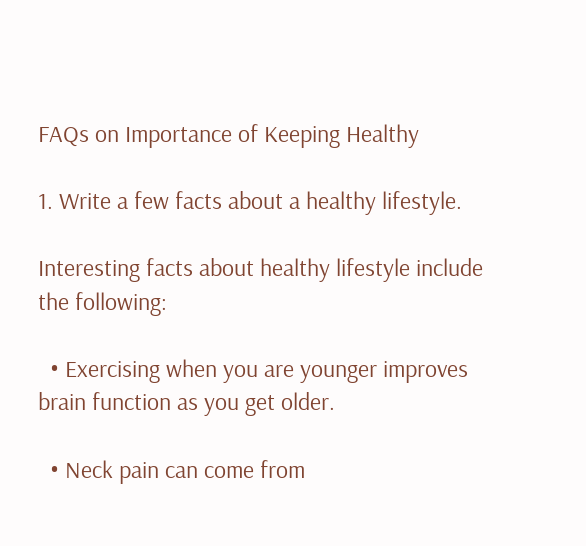FAQs on Importance of Keeping Healthy

1. Write a few facts about a healthy lifestyle.

Interesting facts about healthy lifestyle include the following:

  • Exercising when you are younger improves brain function as you get older.

  • Neck pain can come from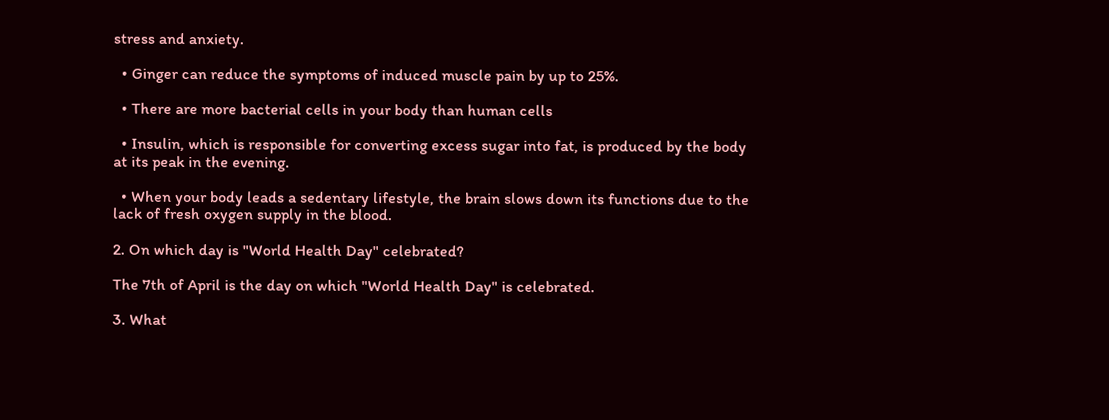stress and anxiety.

  • Ginger can reduce the symptoms of induced muscle pain by up to 25%.

  • There are more bacterial cells in your body than human cells

  • Insulin, which is responsible for converting excess sugar into fat, is produced by the body at its peak in the evening.

  • When your body leads a sedentary lifestyle, the brain slows down its functions due to the lack of fresh oxygen supply in the blood.

2. On which day is "World Health Day" celebrated?

The 7th of April is the day on which "World Health Day" is celebrated.

3. What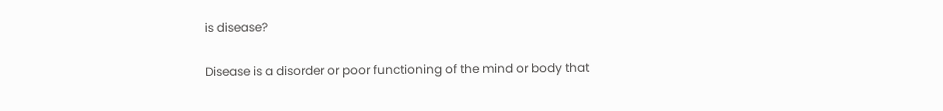is disease?

Disease is a disorder or poor functioning of the mind or body that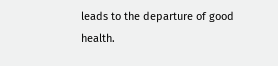leads to the departure of good health.